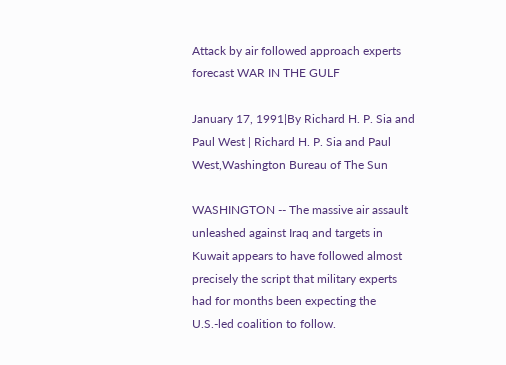Attack by air followed approach experts forecast WAR IN THE GULF

January 17, 1991|By Richard H. P. Sia and Paul West | Richard H. P. Sia and Paul West,Washington Bureau of The Sun

WASHINGTON -- The massive air assault unleashed against Iraq and targets in Kuwait appears to have followed almost precisely the script that military experts had for months been expecting the U.S.-led coalition to follow.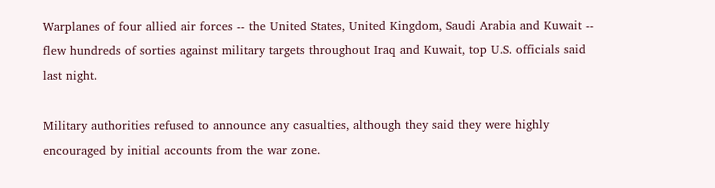Warplanes of four allied air forces -- the United States, United Kingdom, Saudi Arabia and Kuwait -- flew hundreds of sorties against military targets throughout Iraq and Kuwait, top U.S. officials said last night.

Military authorities refused to announce any casualties, although they said they were highly encouraged by initial accounts from the war zone.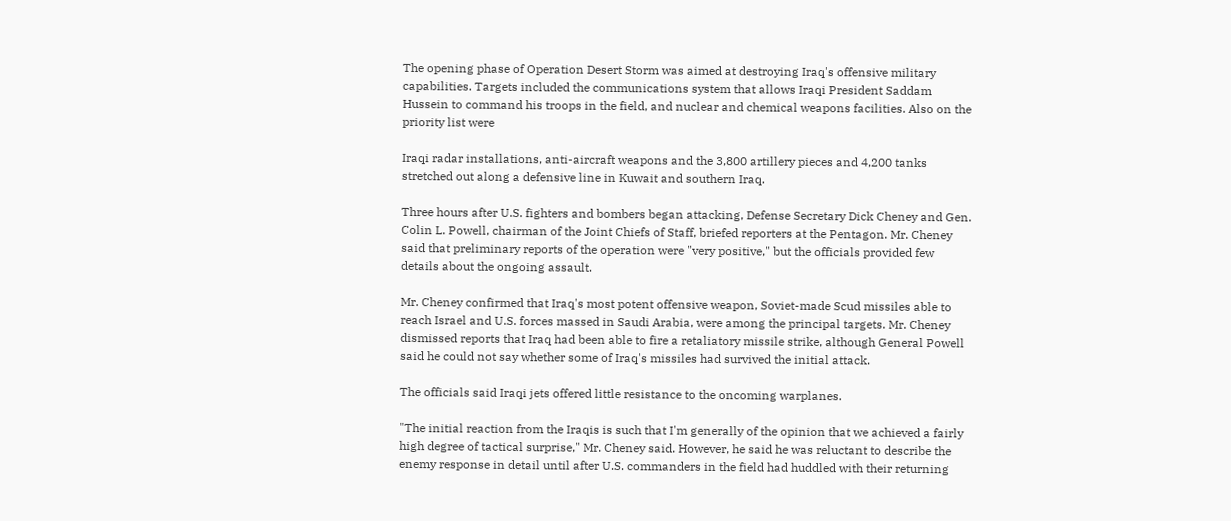The opening phase of Operation Desert Storm was aimed at destroying Iraq's offensive military capabilities. Targets included the communications system that allows Iraqi President Saddam Hussein to command his troops in the field, and nuclear and chemical weapons facilities. Also on the priority list were

Iraqi radar installations, anti-aircraft weapons and the 3,800 artillery pieces and 4,200 tanks stretched out along a defensive line in Kuwait and southern Iraq.

Three hours after U.S. fighters and bombers began attacking, Defense Secretary Dick Cheney and Gen. Colin L. Powell, chairman of the Joint Chiefs of Staff, briefed reporters at the Pentagon. Mr. Cheney said that preliminary reports of the operation were "very positive," but the officials provided few details about the ongoing assault.

Mr. Cheney confirmed that Iraq's most potent offensive weapon, Soviet-made Scud missiles able to reach Israel and U.S. forces massed in Saudi Arabia, were among the principal targets. Mr. Cheney dismissed reports that Iraq had been able to fire a retaliatory missile strike, although General Powell said he could not say whether some of Iraq's missiles had survived the initial attack.

The officials said Iraqi jets offered little resistance to the oncoming warplanes.

"The initial reaction from the Iraqis is such that I'm generally of the opinion that we achieved a fairly high degree of tactical surprise," Mr. Cheney said. However, he said he was reluctant to describe the enemy response in detail until after U.S. commanders in the field had huddled with their returning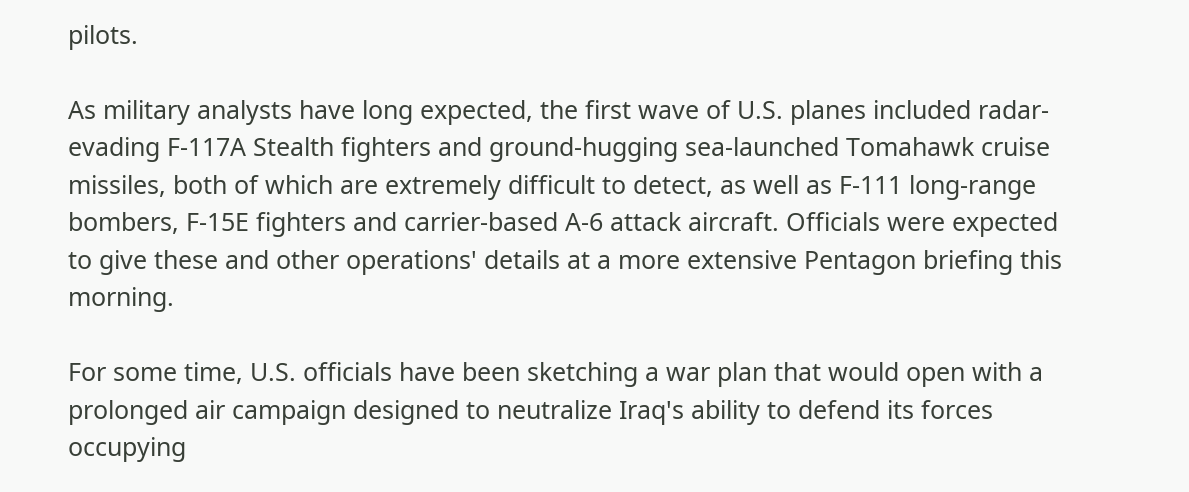pilots.

As military analysts have long expected, the first wave of U.S. planes included radar-evading F-117A Stealth fighters and ground-hugging sea-launched Tomahawk cruise missiles, both of which are extremely difficult to detect, as well as F-111 long-range bombers, F-15E fighters and carrier-based A-6 attack aircraft. Officials were expected to give these and other operations' details at a more extensive Pentagon briefing this morning.

For some time, U.S. officials have been sketching a war plan that would open with a prolonged air campaign designed to neutralize Iraq's ability to defend its forces occupying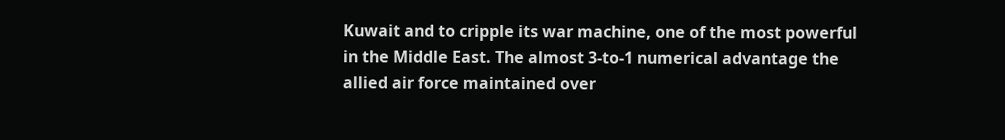Kuwait and to cripple its war machine, one of the most powerful in the Middle East. The almost 3-to-1 numerical advantage the allied air force maintained over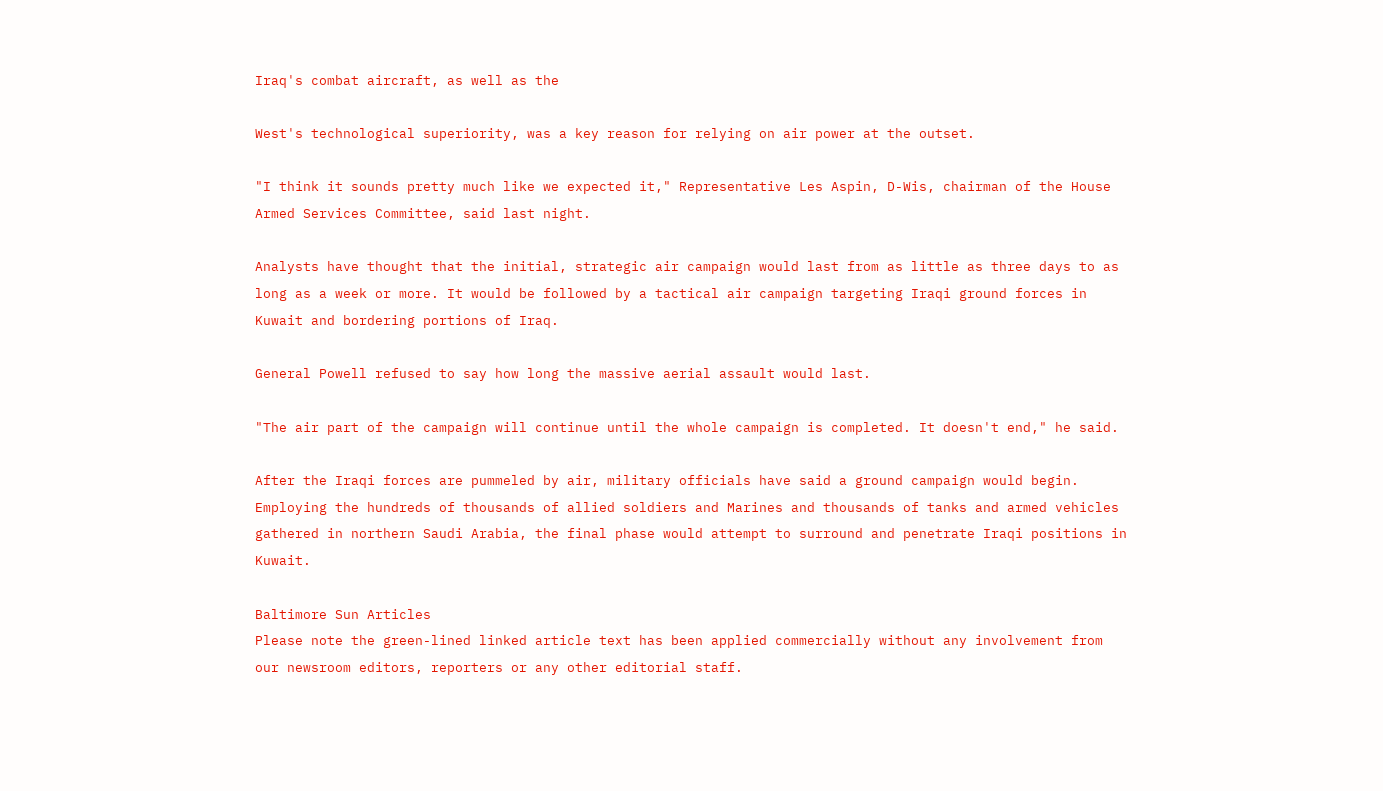Iraq's combat aircraft, as well as the

West's technological superiority, was a key reason for relying on air power at the outset.

"I think it sounds pretty much like we expected it," Representative Les Aspin, D-Wis, chairman of the House Armed Services Committee, said last night.

Analysts have thought that the initial, strategic air campaign would last from as little as three days to as long as a week or more. It would be followed by a tactical air campaign targeting Iraqi ground forces in Kuwait and bordering portions of Iraq.

General Powell refused to say how long the massive aerial assault would last.

"The air part of the campaign will continue until the whole campaign is completed. It doesn't end," he said.

After the Iraqi forces are pummeled by air, military officials have said a ground campaign would begin. Employing the hundreds of thousands of allied soldiers and Marines and thousands of tanks and armed vehicles gathered in northern Saudi Arabia, the final phase would attempt to surround and penetrate Iraqi positions in Kuwait.

Baltimore Sun Articles
Please note the green-lined linked article text has been applied commercially without any involvement from our newsroom editors, reporters or any other editorial staff.